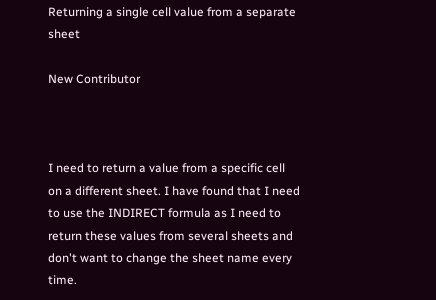Returning a single cell value from a separate sheet

New Contributor



I need to return a value from a specific cell on a different sheet. I have found that I need to use the INDIRECT formula as I need to return these values from several sheets and don't want to change the sheet name every time.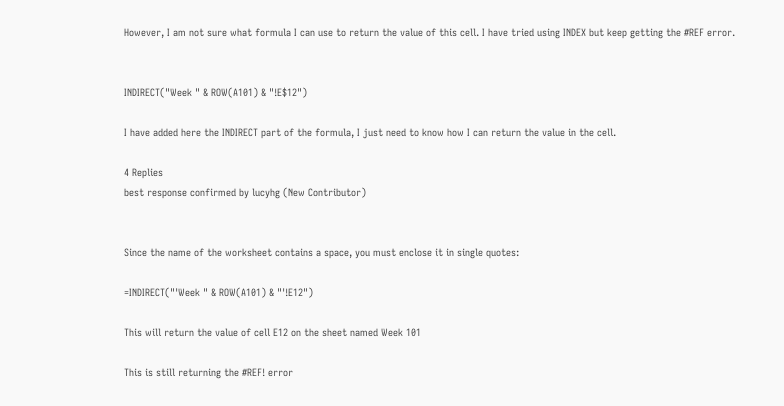However, I am not sure what formula I can use to return the value of this cell. I have tried using INDEX but keep getting the #REF error.


INDIRECT("Week " & ROW(A101) & "!E$12")

I have added here the INDIRECT part of the formula, I just need to know how I can return the value in the cell.

4 Replies
best response confirmed by lucyhg (New Contributor)


Since the name of the worksheet contains a space, you must enclose it in single quotes:

=INDIRECT("'Week " & ROW(A101) & "'!E12")

This will return the value of cell E12 on the sheet named Week 101

This is still returning the #REF! error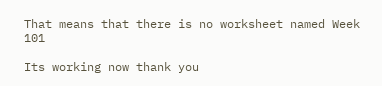That means that there is no worksheet named Week 101

Its working now thank you